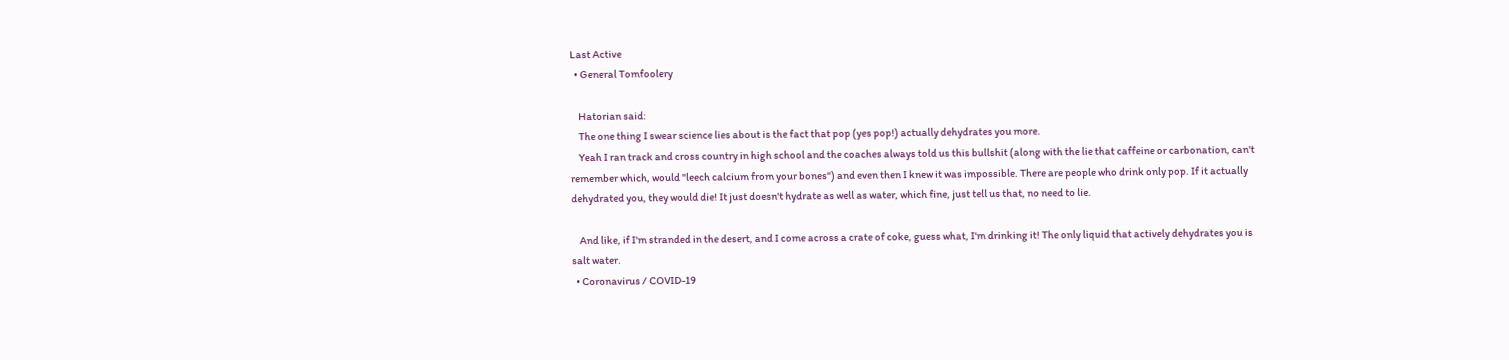Last Active
  • General Tomfoolery

    Hatorian said:
    The one thing I swear science lies about is the fact that pop (yes pop!) actually dehydrates you more.
    Yeah I ran track and cross country in high school and the coaches always told us this bullshit (along with the lie that caffeine or carbonation, can't remember which, would "leech calcium from your bones") and even then I knew it was impossible. There are people who drink only pop. If it actually dehydrated you, they would die! It just doesn't hydrate as well as water, which fine, just tell us that, no need to lie.

    And like, if I'm stranded in the desert, and I come across a crate of coke, guess what, I'm drinking it! The only liquid that actively dehydrates you is salt water.
  • Coronavirus / COVID-19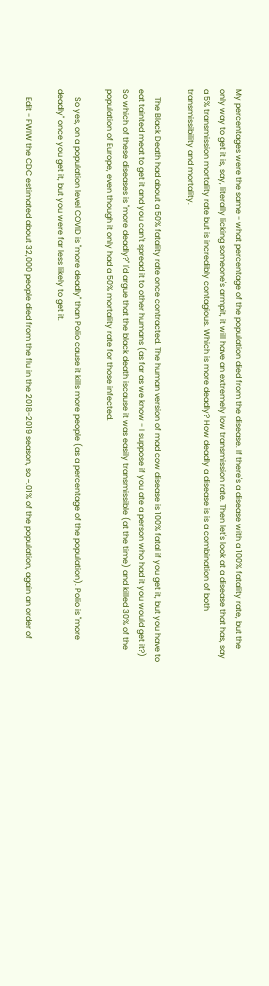My percentages were the same - what percentage of the population died from the disease. If there's a disease with a 100% fatality rate, but the only way to get it is, say, literally licking someone's armpit, it will have an extremely low transmission rate. Then let's look at a disease that has, say a 5% transmission mortality rate but is incredibly contagious. Which is more deadly? How deadly a disease is is a combination of both transmissibility and mortality.

    The Black Death had about a 50% fatality rate once contracted. The human version of mad cow disease is 100% fatal if you get it, but you have to eat tainted meat to get it and you can't spread it to other humans (as far as we know - I suppose if you ate a person who had it you would get it?) So which of these diseases is "more deadly?" I'd argue that the black death iscause it was easily transmissible (at the time) and killed 30% of the population of Europe, even though it only had a 50% mortality rate for those infected.

    So yes, on a population level COVID is "more deadly" than Polio cause it kills more people (as a percentage of the population). Polio is "more deadly" once you get it, but you were far less likely to get it.

    Edit - FWIW the CDC estimated about 32,000 people died from the flu in the 2018-2019 season, so ~.01% of the population, again an order of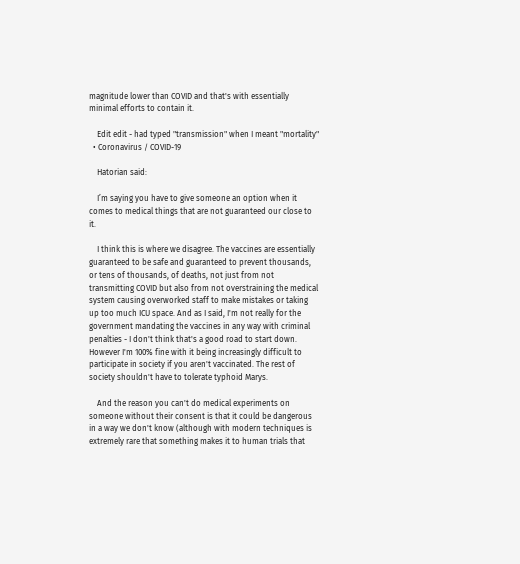magnitude lower than COVID and that's with essentially minimal efforts to contain it.

    Edit edit - had typed "transmission" when I meant "mortality"
  • Coronavirus / COVID-19

    Hatorian said:

    I’m saying you have to give someone an option when it comes to medical things that are not guaranteed our close to it.

    I think this is where we disagree. The vaccines are essentially guaranteed to be safe and guaranteed to prevent thousands, or tens of thousands, of deaths, not just from not transmitting COVID but also from not overstraining the medical system causing overworked staff to make mistakes or taking up too much ICU space. And as I said, I'm not really for the government mandating the vaccines in any way with criminal penalties - I don't think that's a good road to start down. However I'm 100% fine with it being increasingly difficult to participate in society if you aren't vaccinated. The rest of society shouldn't have to tolerate typhoid Marys.

    And the reason you can't do medical experiments on someone without their consent is that it could be dangerous in a way we don't know (although with modern techniques is extremely rare that something makes it to human trials that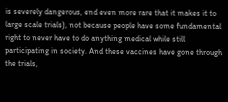is severely dangerous, end even more rare that it makes it to large scale trials), not because people have some fundamental right to never have to do anything medical while still participating in society. And these vaccines have gone through the trials,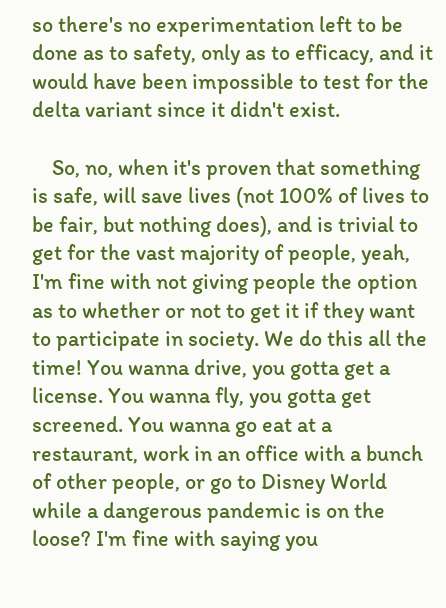so there's no experimentation left to be done as to safety, only as to efficacy, and it would have been impossible to test for the delta variant since it didn't exist.

    So, no, when it's proven that something is safe, will save lives (not 100% of lives to be fair, but nothing does), and is trivial to get for the vast majority of people, yeah, I'm fine with not giving people the option as to whether or not to get it if they want to participate in society. We do this all the time! You wanna drive, you gotta get a license. You wanna fly, you gotta get screened. You wanna go eat at a restaurant, work in an office with a bunch of other people, or go to Disney World while a dangerous pandemic is on the loose? I'm fine with saying you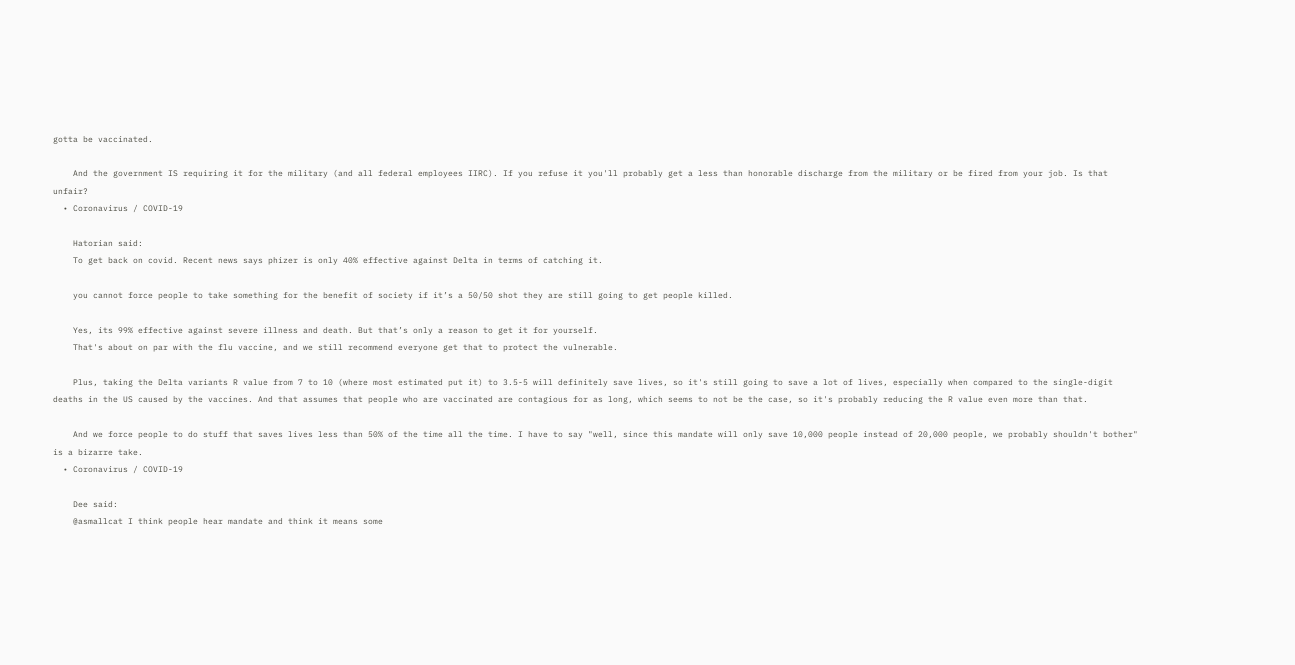gotta be vaccinated.

    And the government IS requiring it for the military (and all federal employees IIRC). If you refuse it you'll probably get a less than honorable discharge from the military or be fired from your job. Is that unfair?
  • Coronavirus / COVID-19

    Hatorian said:
    To get back on covid. Recent news says phizer is only 40% effective against Delta in terms of catching it.

    you cannot force people to take something for the benefit of society if it’s a 50/50 shot they are still going to get people killed.

    Yes, its 99% effective against severe illness and death. But that’s only a reason to get it for yourself.
    That's about on par with the flu vaccine, and we still recommend everyone get that to protect the vulnerable.

    Plus, taking the Delta variants R value from 7 to 10 (where most estimated put it) to 3.5-5 will definitely save lives, so it's still going to save a lot of lives, especially when compared to the single-digit deaths in the US caused by the vaccines. And that assumes that people who are vaccinated are contagious for as long, which seems to not be the case, so it's probably reducing the R value even more than that.

    And we force people to do stuff that saves lives less than 50% of the time all the time. I have to say "well, since this mandate will only save 10,000 people instead of 20,000 people, we probably shouldn't bother" is a bizarre take.
  • Coronavirus / COVID-19

    Dee said:
    @asmallcat I think people hear mandate and think it means some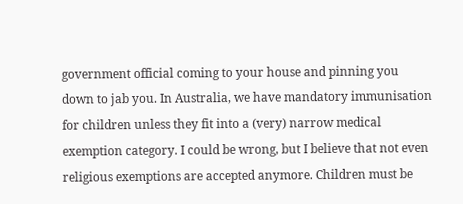government official coming to your house and pinning you down to jab you. In Australia, we have mandatory immunisation for children unless they fit into a (very) narrow medical exemption category. I could be wrong, but I believe that not even religious exemptions are accepted anymore. Children must be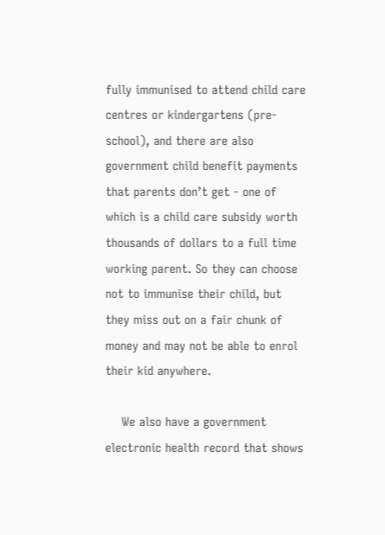fully immunised to attend child care centres or kindergartens (pre-school), and there are also government child benefit payments that parents don’t get - one of which is a child care subsidy worth thousands of dollars to a full time working parent. So they can choose not to immunise their child, but they miss out on a fair chunk of money and may not be able to enrol their kid anywhere.

    We also have a government electronic health record that shows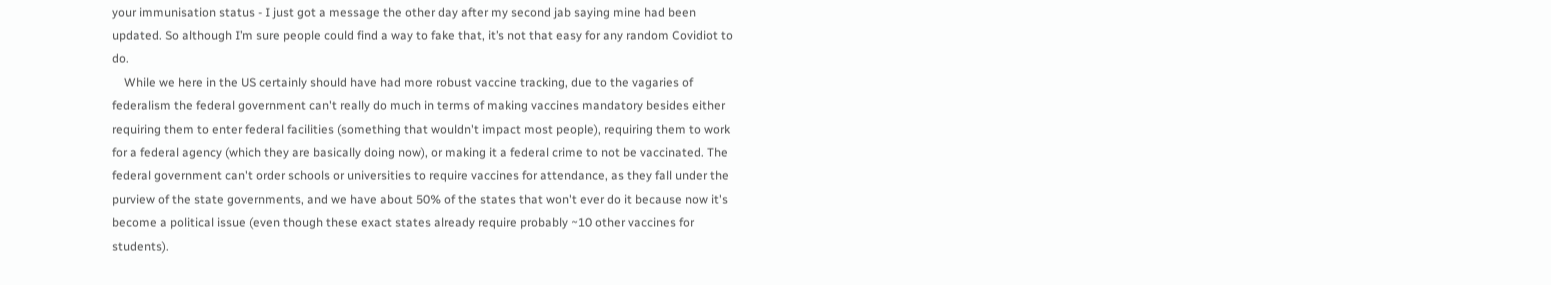your immunisation status - I just got a message the other day after my second jab saying mine had been updated. So although I’m sure people could find a way to fake that, it’s not that easy for any random Covidiot to do.
    While we here in the US certainly should have had more robust vaccine tracking, due to the vagaries of federalism the federal government can't really do much in terms of making vaccines mandatory besides either requiring them to enter federal facilities (something that wouldn't impact most people), requiring them to work for a federal agency (which they are basically doing now), or making it a federal crime to not be vaccinated. The federal government can't order schools or universities to require vaccines for attendance, as they fall under the purview of the state governments, and we have about 50% of the states that won't ever do it because now it's become a political issue (even though these exact states already require probably ~10 other vaccines for students).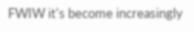FWIW it's become increasingly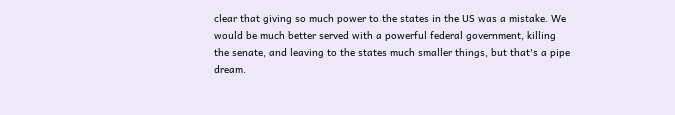clear that giving so much power to the states in the US was a mistake. We would be much better served with a powerful federal government, killing the senate, and leaving to the states much smaller things, but that's a pipe dream.